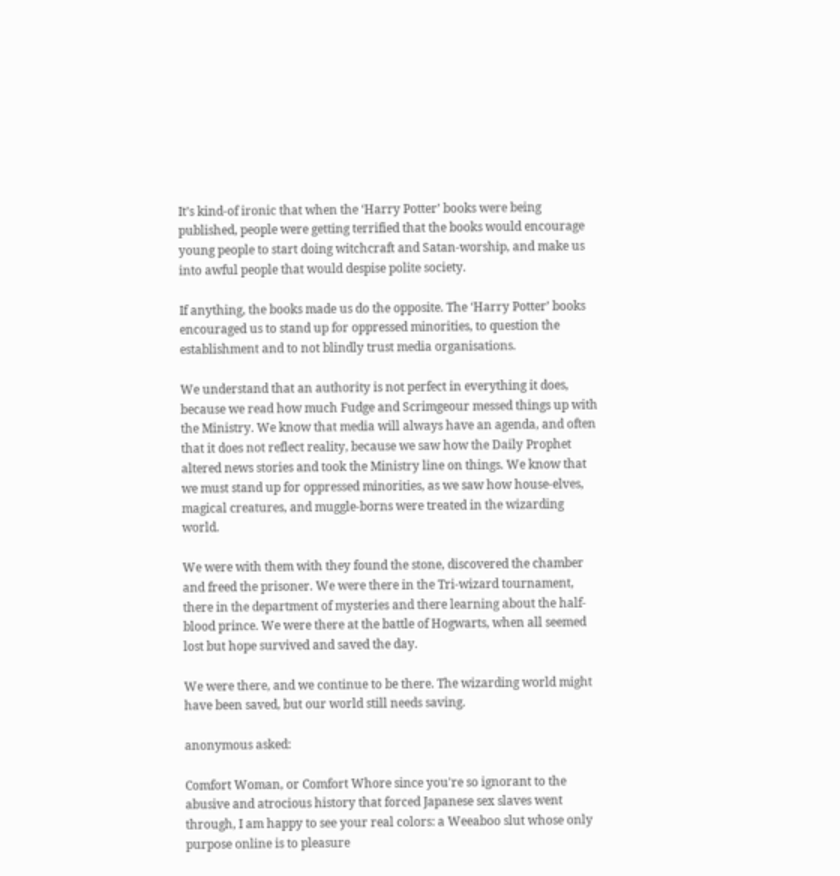It’s kind-of ironic that when the ‘Harry Potter’ books were being published, people were getting terrified that the books would encourage young people to start doing witchcraft and Satan-worship, and make us into awful people that would despise polite society.

If anything, the books made us do the opposite. The ‘Harry Potter’ books encouraged us to stand up for oppressed minorities, to question the establishment and to not blindly trust media organisations.

We understand that an authority is not perfect in everything it does, because we read how much Fudge and Scrimgeour messed things up with the Ministry. We know that media will always have an agenda, and often that it does not reflect reality, because we saw how the Daily Prophet altered news stories and took the Ministry line on things. We know that we must stand up for oppressed minorities, as we saw how house-elves, magical creatures, and muggle-borns were treated in the wizarding world.

We were with them with they found the stone, discovered the chamber and freed the prisoner. We were there in the Tri-wizard tournament, there in the department of mysteries and there learning about the half-blood prince. We were there at the battle of Hogwarts, when all seemed lost but hope survived and saved the day.

We were there, and we continue to be there. The wizarding world might have been saved, but our world still needs saving.

anonymous asked:

Comfort Woman, or Comfort Whore since you're so ignorant to the abusive and atrocious history that forced Japanese sex slaves went through, I am happy to see your real colors: a Weeaboo slut whose only purpose online is to pleasure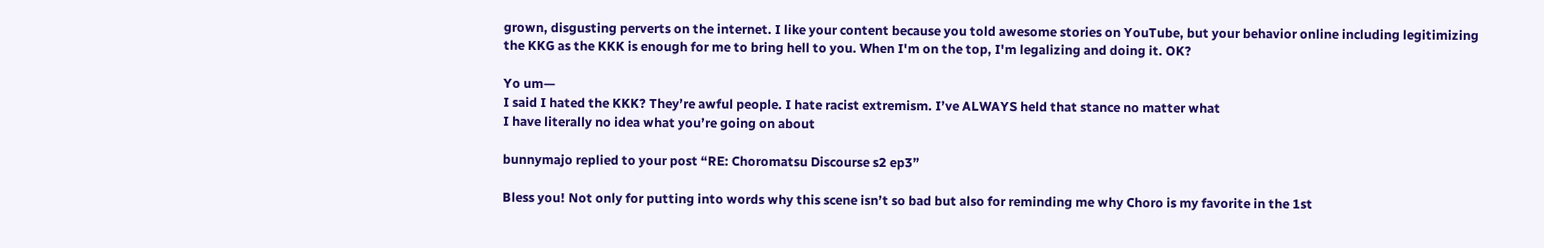grown, disgusting perverts on the internet. I like your content because you told awesome stories on YouTube, but your behavior online including legitimizing the KKG as the KKK is enough for me to bring hell to you. When I'm on the top, I'm legalizing and doing it. OK?

Yo um—
I said I hated the KKK? They’re awful people. I hate racist extremism. I’ve ALWAYS held that stance no matter what
I have literally no idea what you’re going on about

bunnymajo replied to your post “RE: Choromatsu Discourse s2 ep3”

Bless you! Not only for putting into words why this scene isn’t so bad but also for reminding me why Choro is my favorite in the 1st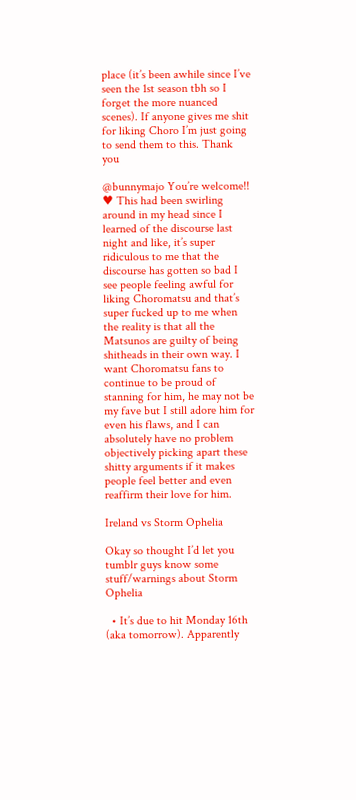place (it’s been awhile since I’ve seen the 1st season tbh so I forget the more nuanced scenes). If anyone gives me shit for liking Choro I’m just going to send them to this. Thank you

@bunnymajo You’re welcome!! ♥ This had been swirling around in my head since I learned of the discourse last night and like, it’s super ridiculous to me that the discourse has gotten so bad I see people feeling awful for liking Choromatsu and that’s super fucked up to me when the reality is that all the Matsunos are guilty of being shitheads in their own way. I want Choromatsu fans to continue to be proud of stanning for him, he may not be my fave but I still adore him for even his flaws, and I can absolutely have no problem objectively picking apart these shitty arguments if it makes people feel better and even reaffirm their love for him.

Ireland vs Storm Ophelia

Okay so thought I’d let you tumblr guys know some stuff/warnings about Storm Ophelia

  • It’s due to hit Monday 16th (aka tomorrow). Apparently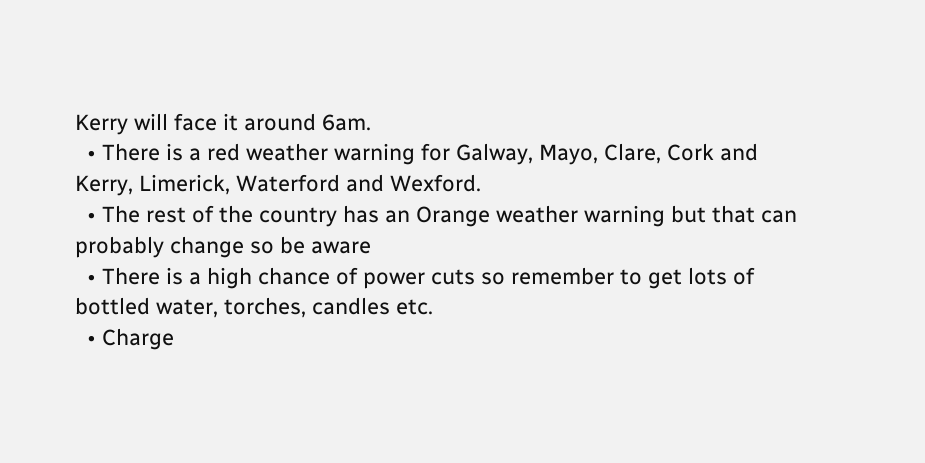Kerry will face it around 6am.
  • There is a red weather warning for Galway, Mayo, Clare, Cork and Kerry, Limerick, Waterford and Wexford.
  • The rest of the country has an Orange weather warning but that can probably change so be aware
  • There is a high chance of power cuts so remember to get lots of bottled water, torches, candles etc.
  • Charge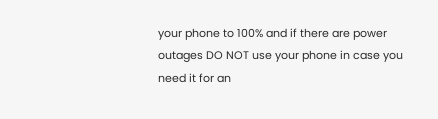your phone to 100% and if there are power outages DO NOT use your phone in case you need it for an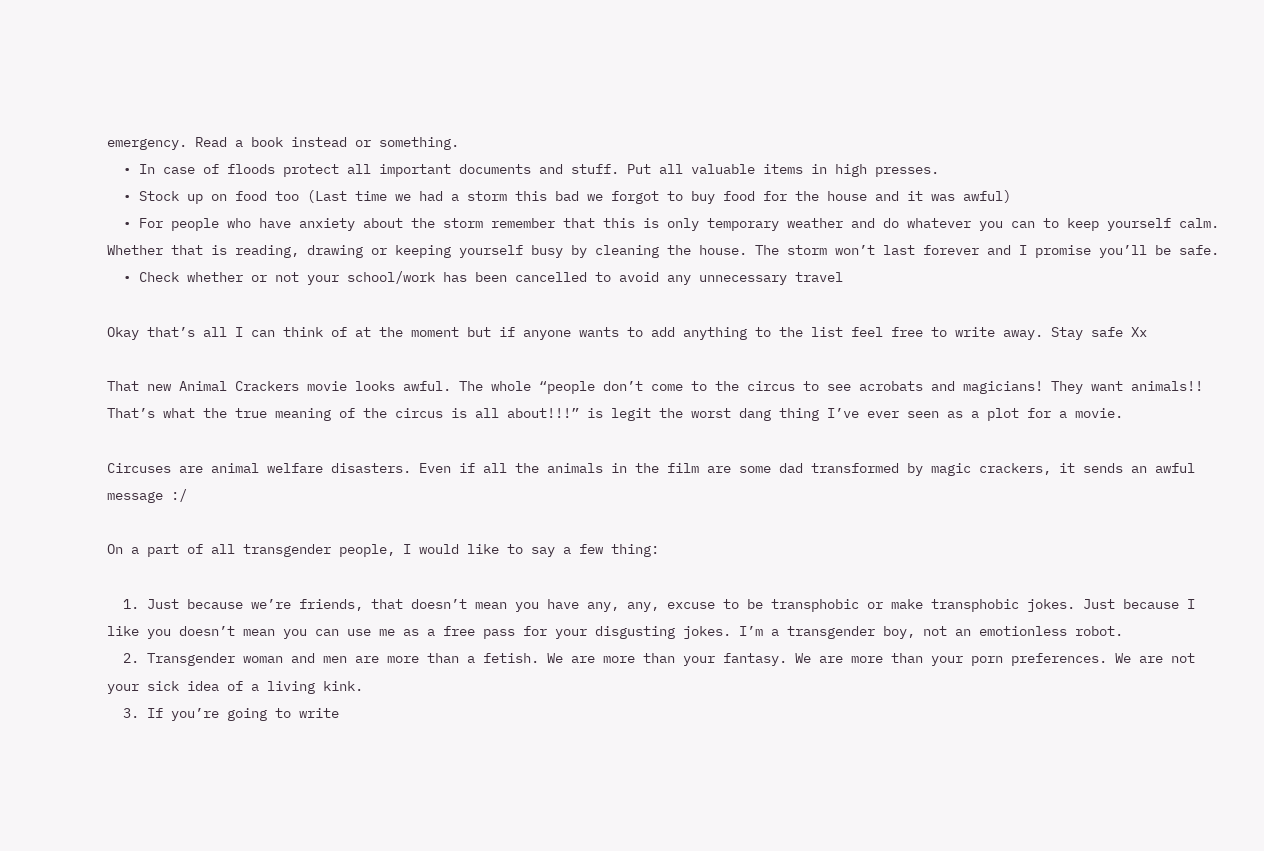emergency. Read a book instead or something.
  • In case of floods protect all important documents and stuff. Put all valuable items in high presses.
  • Stock up on food too (Last time we had a storm this bad we forgot to buy food for the house and it was awful)
  • For people who have anxiety about the storm remember that this is only temporary weather and do whatever you can to keep yourself calm. Whether that is reading, drawing or keeping yourself busy by cleaning the house. The storm won’t last forever and I promise you’ll be safe.
  • Check whether or not your school/work has been cancelled to avoid any unnecessary travel

Okay that’s all I can think of at the moment but if anyone wants to add anything to the list feel free to write away. Stay safe Xx

That new Animal Crackers movie looks awful. The whole “people don’t come to the circus to see acrobats and magicians! They want animals!! That’s what the true meaning of the circus is all about!!!” is legit the worst dang thing I’ve ever seen as a plot for a movie.

Circuses are animal welfare disasters. Even if all the animals in the film are some dad transformed by magic crackers, it sends an awful message :/

On a part of all transgender people, I would like to say a few thing:

  1. Just because we’re friends, that doesn’t mean you have any, any, excuse to be transphobic or make transphobic jokes. Just because I like you doesn’t mean you can use me as a free pass for your disgusting jokes. I’m a transgender boy, not an emotionless robot.
  2. Transgender woman and men are more than a fetish. We are more than your fantasy. We are more than your porn preferences. We are not your sick idea of a living kink.
  3. If you’re going to write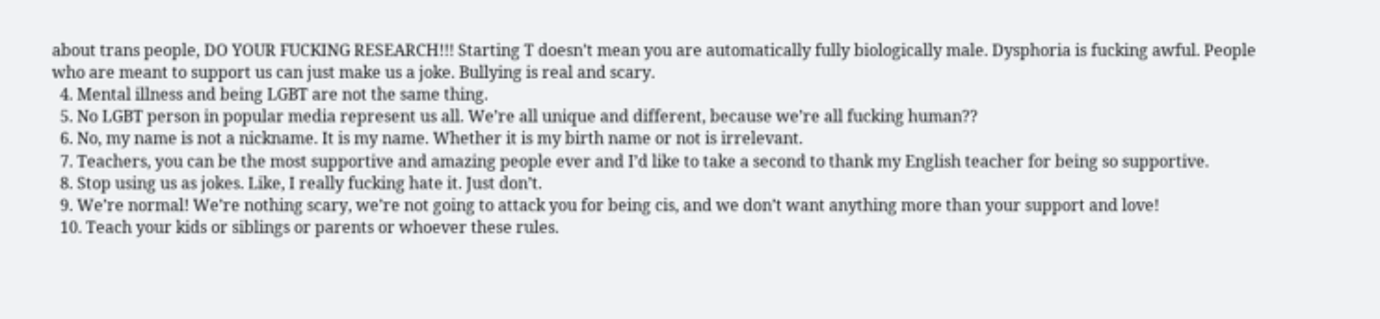about trans people, DO YOUR FUCKING RESEARCH!!! Starting T doesn’t mean you are automatically fully biologically male. Dysphoria is fucking awful. People who are meant to support us can just make us a joke. Bullying is real and scary.
  4. Mental illness and being LGBT are not the same thing.
  5. No LGBT person in popular media represent us all. We’re all unique and different, because we’re all fucking human??
  6. No, my name is not a nickname. It is my name. Whether it is my birth name or not is irrelevant.
  7. Teachers, you can be the most supportive and amazing people ever and I’d like to take a second to thank my English teacher for being so supportive.
  8. Stop using us as jokes. Like, I really fucking hate it. Just don’t.
  9. We’re normal! We’re nothing scary, we’re not going to attack you for being cis, and we don’t want anything more than your support and love!
  10. Teach your kids or siblings or parents or whoever these rules.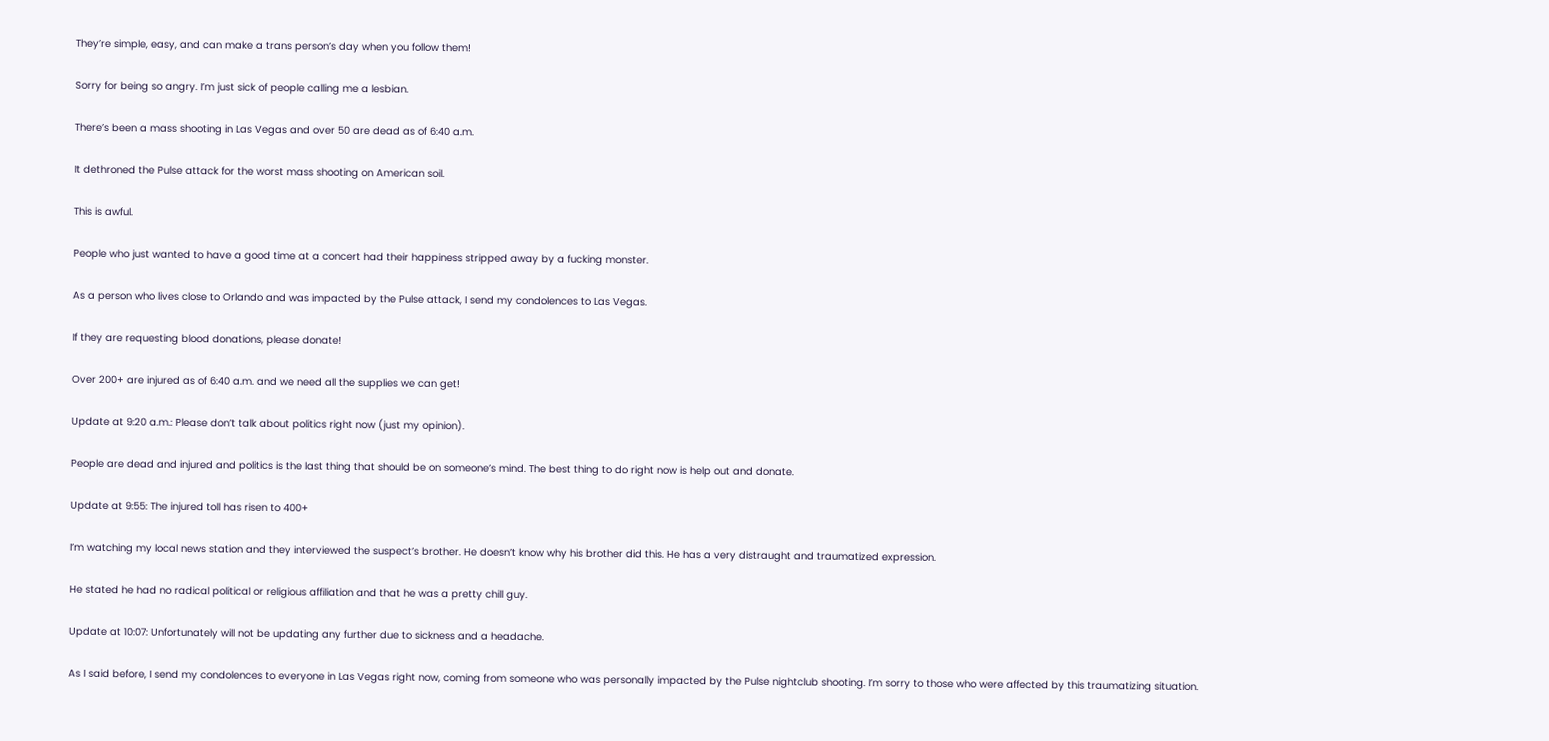They’re simple, easy, and can make a trans person’s day when you follow them!

Sorry for being so angry. I’m just sick of people calling me a lesbian.

There’s been a mass shooting in Las Vegas and over 50 are dead as of 6:40 a.m.

It dethroned the Pulse attack for the worst mass shooting on American soil.

This is awful.

People who just wanted to have a good time at a concert had their happiness stripped away by a fucking monster.

As a person who lives close to Orlando and was impacted by the Pulse attack, I send my condolences to Las Vegas.

If they are requesting blood donations, please donate!

Over 200+ are injured as of 6:40 a.m. and we need all the supplies we can get!

Update at 9:20 a.m.: Please don’t talk about politics right now (just my opinion).

People are dead and injured and politics is the last thing that should be on someone’s mind. The best thing to do right now is help out and donate.

Update at 9:55: The injured toll has risen to 400+

I’m watching my local news station and they interviewed the suspect’s brother. He doesn’t know why his brother did this. He has a very distraught and traumatized expression.

He stated he had no radical political or religious affiliation and that he was a pretty chill guy.

Update at 10:07: Unfortunately will not be updating any further due to sickness and a headache.

As I said before, I send my condolences to everyone in Las Vegas right now, coming from someone who was personally impacted by the Pulse nightclub shooting. I’m sorry to those who were affected by this traumatizing situation.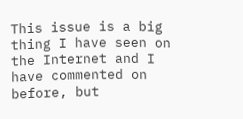This issue is a big thing I have seen on the Internet and I have commented on before, but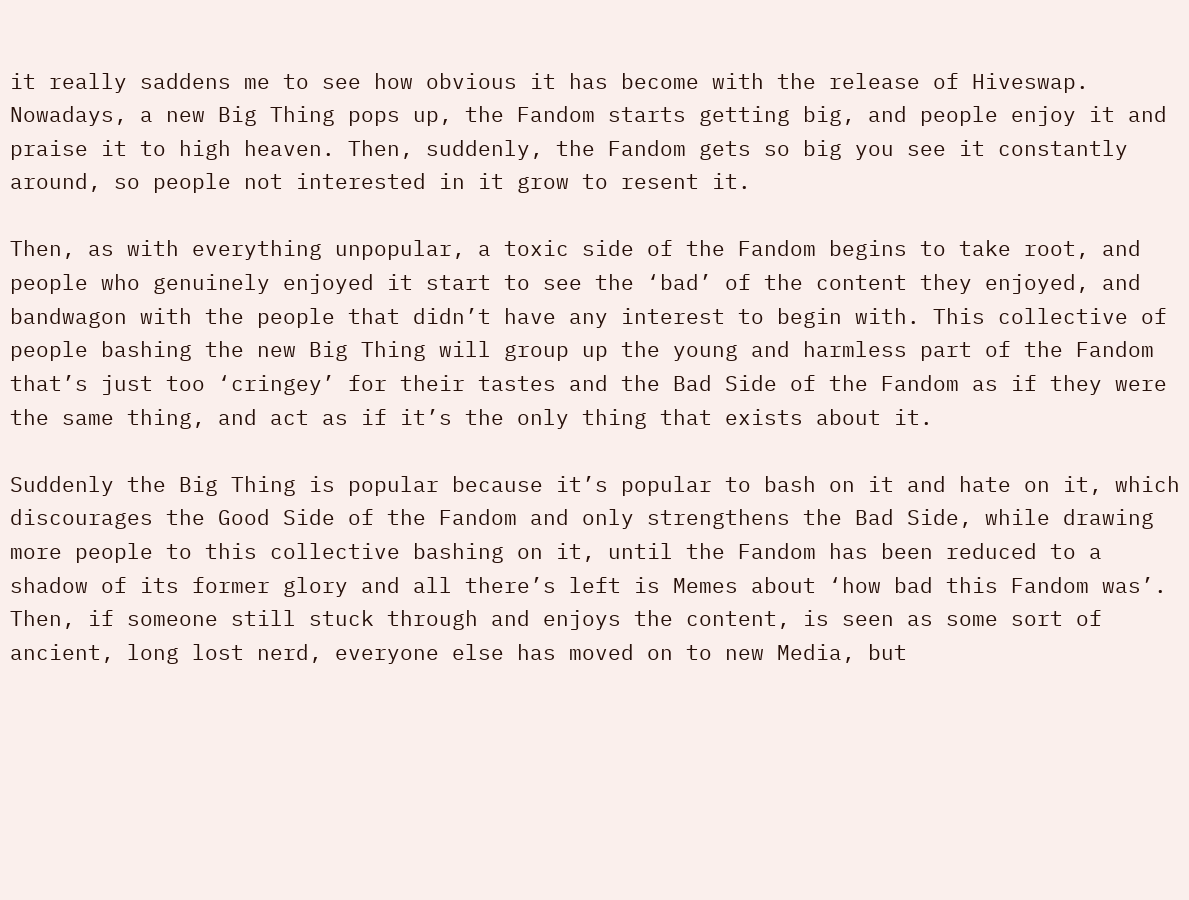it really saddens me to see how obvious it has become with the release of Hiveswap. Nowadays, a new Big Thing pops up, the Fandom starts getting big, and people enjoy it and praise it to high heaven. Then, suddenly, the Fandom gets so big you see it constantly around, so people not interested in it grow to resent it.

Then, as with everything unpopular, a toxic side of the Fandom begins to take root, and people who genuinely enjoyed it start to see the ‘bad’ of the content they enjoyed, and bandwagon with the people that didn’t have any interest to begin with. This collective of people bashing the new Big Thing will group up the young and harmless part of the Fandom that’s just too ‘cringey’ for their tastes and the Bad Side of the Fandom as if they were the same thing, and act as if it’s the only thing that exists about it.

Suddenly the Big Thing is popular because it’s popular to bash on it and hate on it, which discourages the Good Side of the Fandom and only strengthens the Bad Side, while drawing more people to this collective bashing on it, until the Fandom has been reduced to a shadow of its former glory and all there’s left is Memes about ‘how bad this Fandom was’. Then, if someone still stuck through and enjoys the content, is seen as some sort of ancient, long lost nerd, everyone else has moved on to new Media, but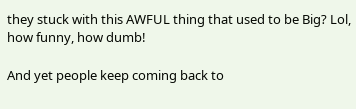they stuck with this AWFUL thing that used to be Big? Lol, how funny, how dumb!

And yet people keep coming back to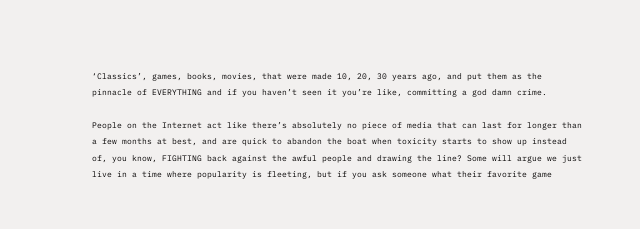‘Classics’, games, books, movies, that were made 10, 20, 30 years ago, and put them as the pinnacle of EVERYTHING and if you haven’t seen it you’re like, committing a god damn crime.

People on the Internet act like there’s absolutely no piece of media that can last for longer than a few months at best, and are quick to abandon the boat when toxicity starts to show up instead of, you know, FIGHTING back against the awful people and drawing the line? Some will argue we just live in a time where popularity is fleeting, but if you ask someone what their favorite game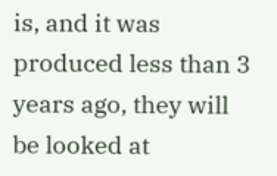is, and it was produced less than 3 years ago, they will be looked at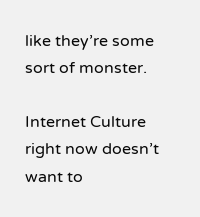like they’re some sort of monster.

Internet Culture right now doesn’t want to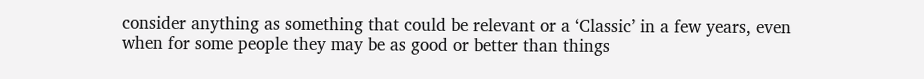consider anything as something that could be relevant or a ‘Classic’ in a few years, even when for some people they may be as good or better than things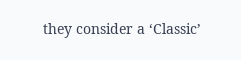they consider a ‘Classic’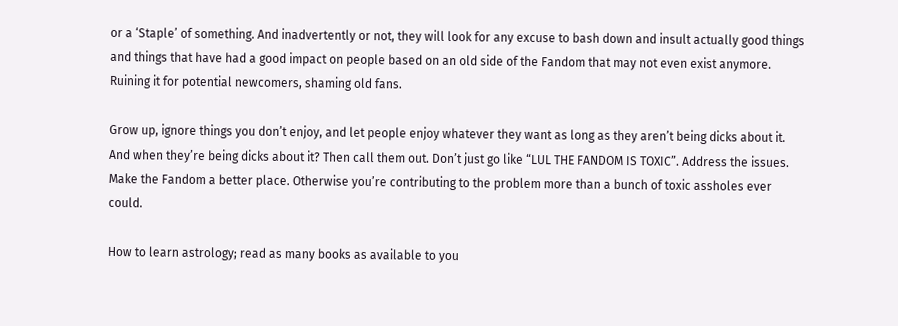or a ‘Staple’ of something. And inadvertently or not, they will look for any excuse to bash down and insult actually good things and things that have had a good impact on people based on an old side of the Fandom that may not even exist anymore. Ruining it for potential newcomers, shaming old fans.

Grow up, ignore things you don’t enjoy, and let people enjoy whatever they want as long as they aren’t being dicks about it. And when they’re being dicks about it? Then call them out. Don’t just go like “LUL THE FANDOM IS TOXIC”. Address the issues. Make the Fandom a better place. Otherwise you’re contributing to the problem more than a bunch of toxic assholes ever could.

How to learn astrology; read as many books as available to you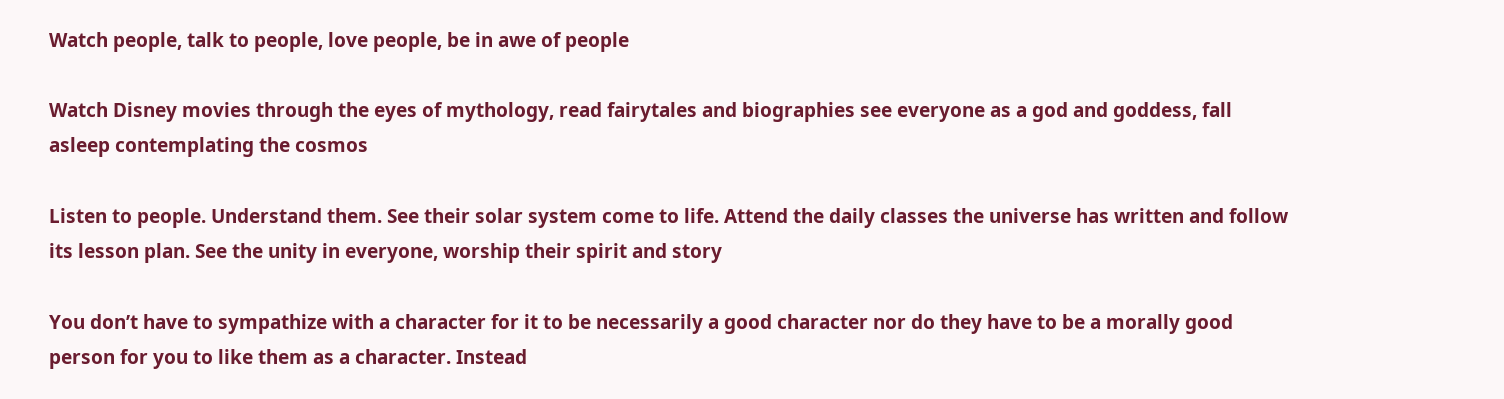Watch people, talk to people, love people, be in awe of people

Watch Disney movies through the eyes of mythology, read fairytales and biographies see everyone as a god and goddess, fall asleep contemplating the cosmos

Listen to people. Understand them. See their solar system come to life. Attend the daily classes the universe has written and follow its lesson plan. See the unity in everyone, worship their spirit and story

You don’t have to sympathize with a character for it to be necessarily a good character nor do they have to be a morally good person for you to like them as a character. Instead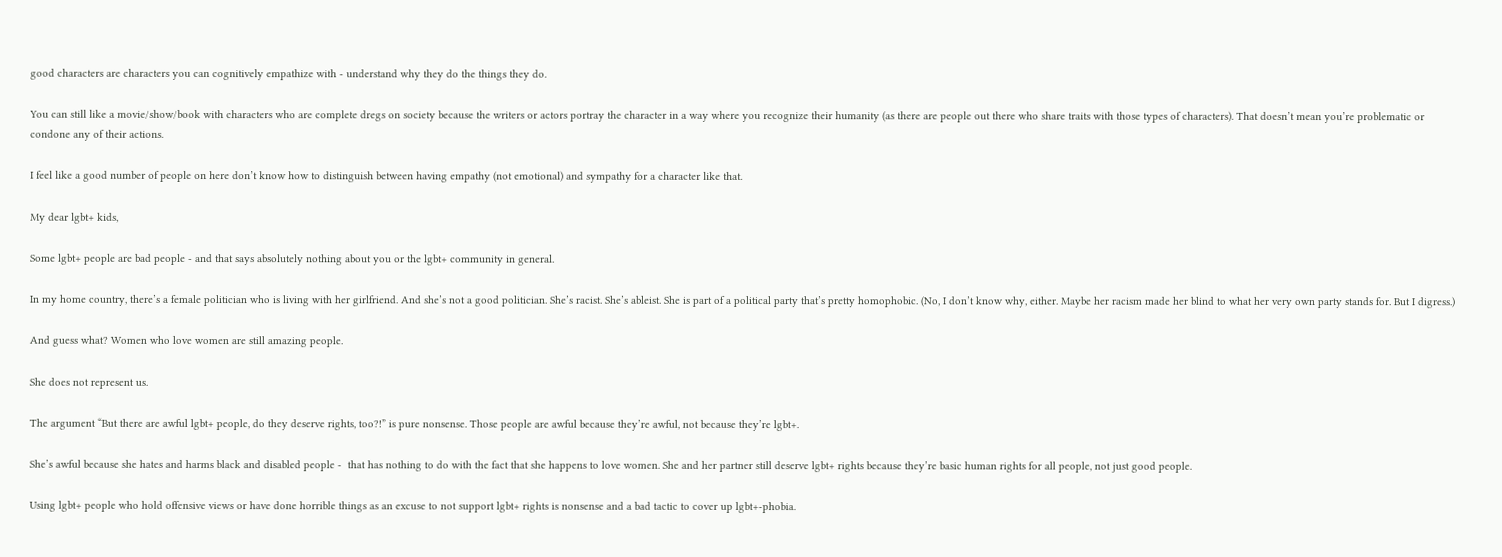good characters are characters you can cognitively empathize with - understand why they do the things they do.

You can still like a movie/show/book with characters who are complete dregs on society because the writers or actors portray the character in a way where you recognize their humanity (as there are people out there who share traits with those types of characters). That doesn’t mean you’re problematic or condone any of their actions.

I feel like a good number of people on here don’t know how to distinguish between having empathy (not emotional) and sympathy for a character like that.

My dear lgbt+ kids,

Some lgbt+ people are bad people - and that says absolutely nothing about you or the lgbt+ community in general.

In my home country, there’s a female politician who is living with her girlfriend. And she’s not a good politician. She’s racist. She’s ableist. She is part of a political party that’s pretty homophobic. (No, I don’t know why, either. Maybe her racism made her blind to what her very own party stands for. But I digress.)

And guess what? Women who love women are still amazing people.

She does not represent us.

The argument “But there are awful lgbt+ people, do they deserve rights, too?!” is pure nonsense. Those people are awful because they’re awful, not because they’re lgbt+.

She’s awful because she hates and harms black and disabled people -  that has nothing to do with the fact that she happens to love women. She and her partner still deserve lgbt+ rights because they’re basic human rights for all people, not just good people.

Using lgbt+ people who hold offensive views or have done horrible things as an excuse to not support lgbt+ rights is nonsense and a bad tactic to cover up lgbt+-phobia.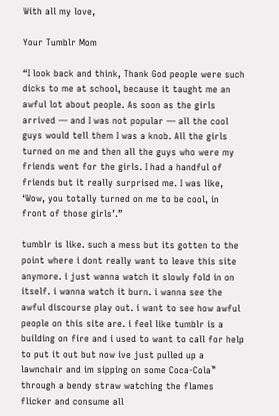With all my love,

Your Tumblr Mom

“I look back and think, Thank God people were such dicks to me at school, because it taught me an awful lot about people. As soon as the girls arrived — and I was not popular — all the cool guys would tell them I was a knob. All the girls turned on me and then all the guys who were my friends went for the girls. I had a handful of friends but it really surprised me. I was like, ‘Wow, you totally turned on me to be cool, in front of those girls’.”

tumblr is like. such a mess but its gotten to the point where i dont really want to leave this site anymore. i just wanna watch it slowly fold in on itself. i wanna watch it burn. i wanna see the awful discourse play out. i want to see how awful people on this site are. i feel like tumblr is a building on fire and i used to want to call for help to put it out but now ive just pulled up a lawnchair and im sipping on some Coca-Cola™ through a bendy straw watching the flames flicker and consume all